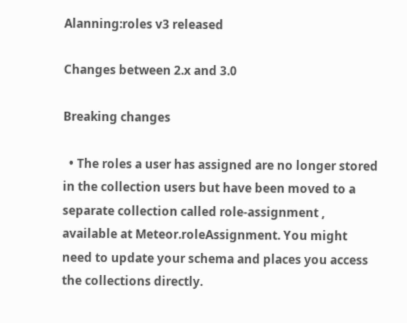Alanning:roles v3 released

Changes between 2.x and 3.0

Breaking changes

  • The roles a user has assigned are no longer stored in the collection users but have been moved to a separate collection called role-assignment , available at Meteor.roleAssignment. You might need to update your schema and places you access the collections directly.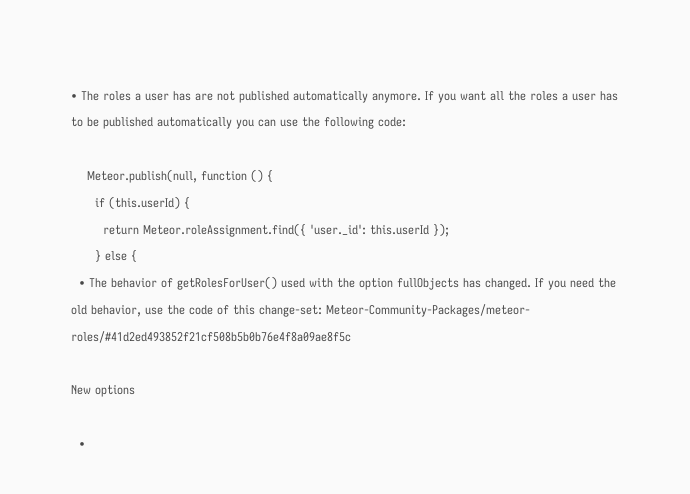• The roles a user has are not published automatically anymore. If you want all the roles a user has to be published automatically you can use the following code:

    Meteor.publish(null, function () {
      if (this.userId) {
        return Meteor.roleAssignment.find({ 'user._id': this.userId });
      } else {
  • The behavior of getRolesForUser() used with the option fullObjects has changed. If you need the old behavior, use the code of this change-set: Meteor-Community-Packages/meteor-roles/#41d2ed493852f21cf508b5b0b76e4f8a09ae8f5c

New options

  •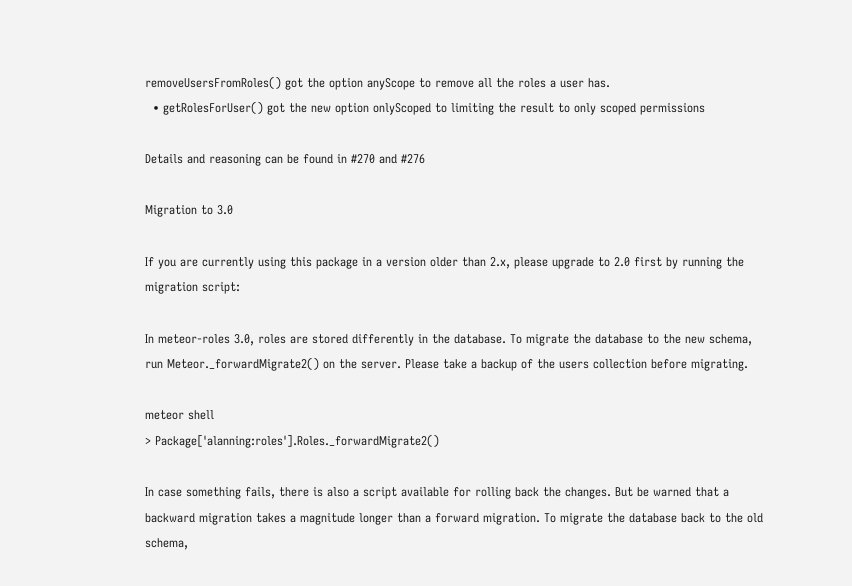removeUsersFromRoles() got the option anyScope to remove all the roles a user has.
  • getRolesForUser() got the new option onlyScoped to limiting the result to only scoped permissions

Details and reasoning can be found in #270 and #276

Migration to 3.0

If you are currently using this package in a version older than 2.x, please upgrade to 2.0 first by running the migration script:

In meteor-roles 3.0, roles are stored differently in the database. To migrate the database to the new schema, run Meteor._forwardMigrate2() on the server. Please take a backup of the users collection before migrating.

meteor shell
> Package['alanning:roles'].Roles._forwardMigrate2()

In case something fails, there is also a script available for rolling back the changes. But be warned that a backward migration takes a magnitude longer than a forward migration. To migrate the database back to the old schema,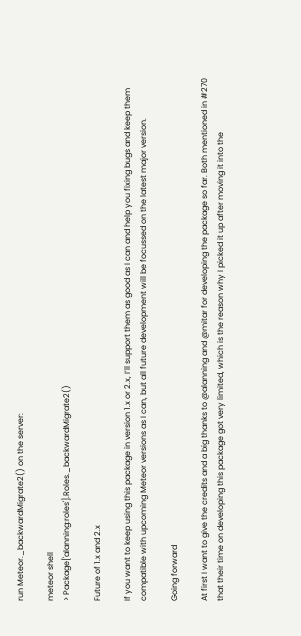run Meteor._backwardMigrate2() on the server:

meteor shell
> Package['alanning:roles'].Roles._backwardMigrate2()

Future of 1.x and 2.x

If you want to keep using this package in version 1.x or 2.x, I’ll support them as good as I can and help you fixing bugs and keep them compatible with upcoming Meteor versions as I can, but all future development will be focussed on the latest major version.

Going forward

At first I want to give the credits and a big thanks to @alanning and @mitar for developing the package so far. Both mentioned in #270 that their time on developing this package got very limited, which is the reason why I picked it up after moving it into the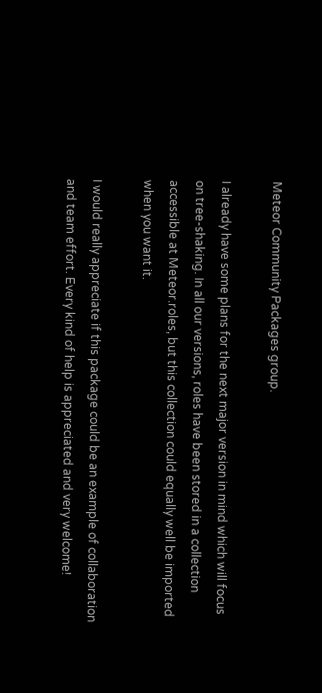Meteor Community Packages group.

I already have some plans for the next major version in mind which will focus on tree-shaking. In all our versions, roles have been stored in a collection accessible at Meteor.roles, but this collection could equally well be imported when you want it.

I would really appreciate if this package could be an example of collaboration and team effort. Every kind of help is appreciated and very welcome!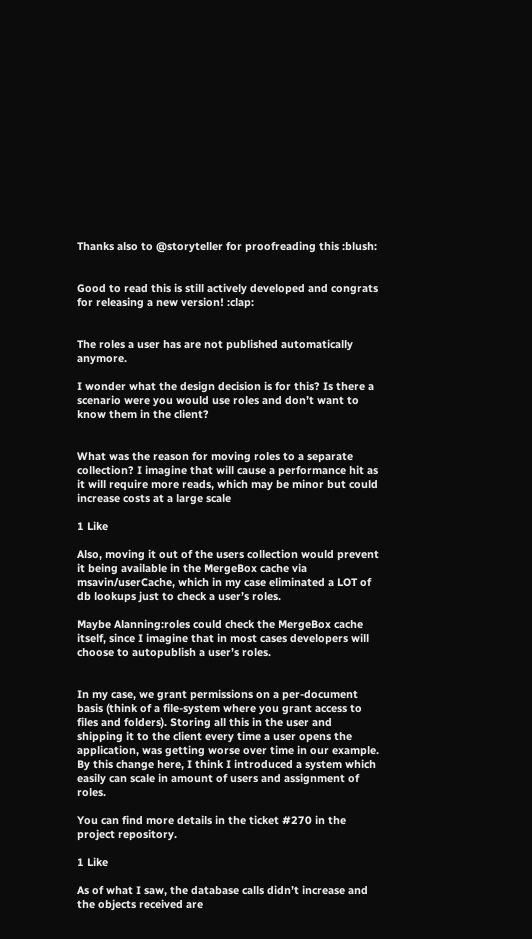Thanks also to @storyteller for proofreading this :blush:


Good to read this is still actively developed and congrats for releasing a new version! :clap:


The roles a user has are not published automatically anymore.

I wonder what the design decision is for this? Is there a scenario were you would use roles and don’t want to know them in the client?


What was the reason for moving roles to a separate collection? I imagine that will cause a performance hit as it will require more reads, which may be minor but could increase costs at a large scale

1 Like

Also, moving it out of the users collection would prevent it being available in the MergeBox cache via msavin/userCache, which in my case eliminated a LOT of db lookups just to check a user’s roles.

Maybe Alanning:roles could check the MergeBox cache itself, since I imagine that in most cases developers will choose to autopublish a user’s roles.


In my case, we grant permissions on a per-document basis (think of a file-system where you grant access to files and folders). Storing all this in the user and shipping it to the client every time a user opens the application, was getting worse over time in our example. By this change here, I think I introduced a system which easily can scale in amount of users and assignment of roles.

You can find more details in the ticket #270 in the project repository.

1 Like

As of what I saw, the database calls didn’t increase and the objects received are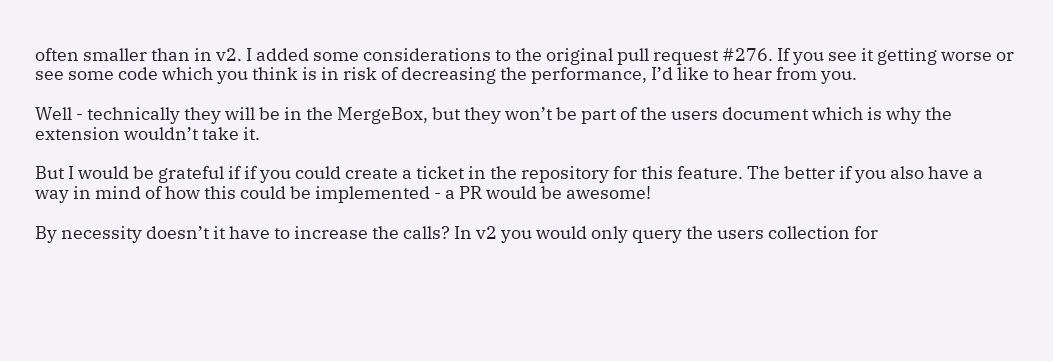often smaller than in v2. I added some considerations to the original pull request #276. If you see it getting worse or see some code which you think is in risk of decreasing the performance, I’d like to hear from you.

Well - technically they will be in the MergeBox, but they won’t be part of the users document which is why the extension wouldn’t take it.

But I would be grateful if if you could create a ticket in the repository for this feature. The better if you also have a way in mind of how this could be implemented - a PR would be awesome!

By necessity doesn’t it have to increase the calls? In v2 you would only query the users collection for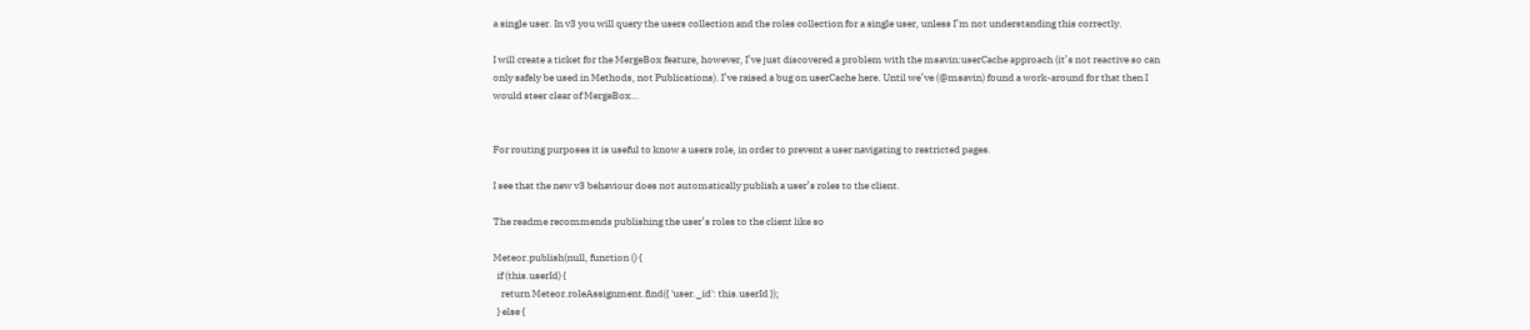a single user. In v3 you will query the users collection and the roles collection for a single user, unless I’m not understanding this correctly.

I will create a ticket for the MergeBox feature, however, I’ve just discovered a problem with the msavin:userCache approach (it’s not reactive so can only safely be used in Methods, not Publications). I’ve raised a bug on userCache here. Until we’ve (@msavin) found a work-around for that then I would steer clear of MergeBox…


For routing purposes it is useful to know a users role, in order to prevent a user navigating to restricted pages.

I see that the new v3 behaviour does not automatically publish a user’s roles to the client.

The readme recommends publishing the user’s roles to the client like so

Meteor.publish(null, function () {
  if (this.userId) {
    return Meteor.roleAssignment.find({ 'user._id': this.userId });
  } else {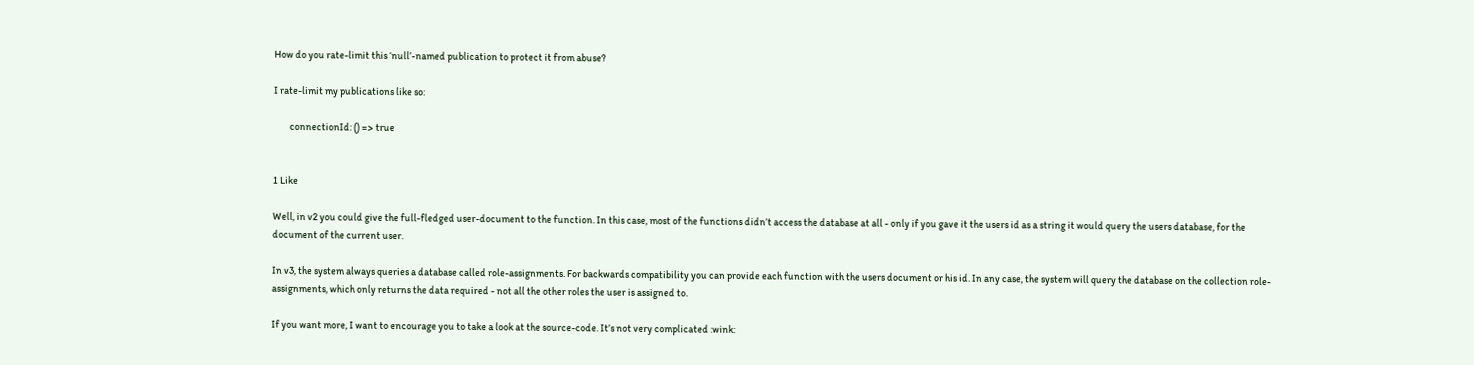How do you rate-limit this ‘null’-named publication to protect it from abuse?

I rate-limit my publications like so:

        connectionId: () => true


1 Like

Well, in v2 you could give the full-fledged user-document to the function. In this case, most of the functions didn’t access the database at all - only if you gave it the users id as a string it would query the users database, for the document of the current user.

In v3, the system always queries a database called role-assignments. For backwards compatibility you can provide each function with the users document or his id. In any case, the system will query the database on the collection role-assignments, which only returns the data required - not all the other roles the user is assigned to.

If you want more, I want to encourage you to take a look at the source-code. It’s not very complicated :wink: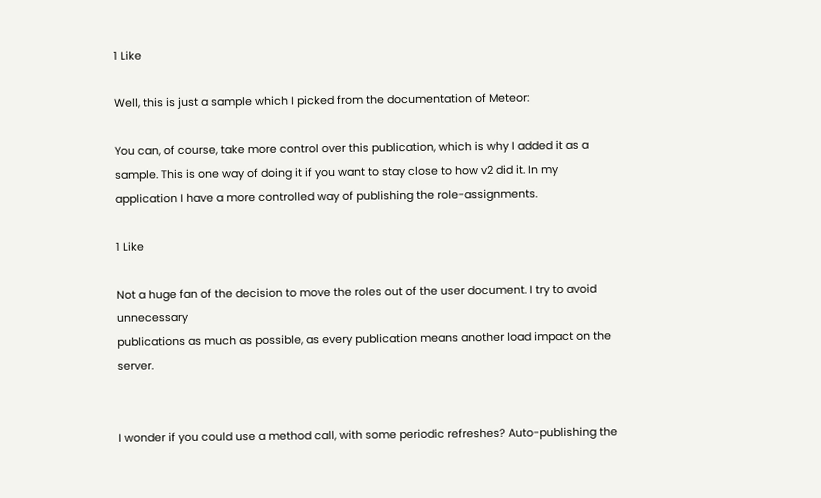1 Like

Well, this is just a sample which I picked from the documentation of Meteor:

You can, of course, take more control over this publication, which is why I added it as a sample. This is one way of doing it if you want to stay close to how v2 did it. In my application I have a more controlled way of publishing the role-assignments.

1 Like

Not a huge fan of the decision to move the roles out of the user document. I try to avoid unnecessary
publications as much as possible, as every publication means another load impact on the server.


I wonder if you could use a method call, with some periodic refreshes? Auto-publishing the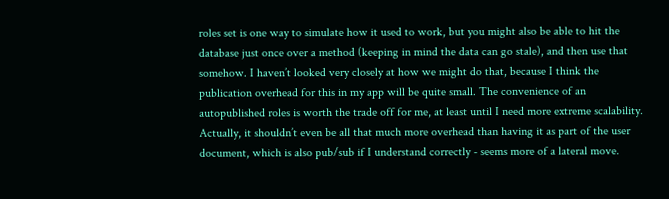roles set is one way to simulate how it used to work, but you might also be able to hit the database just once over a method (keeping in mind the data can go stale), and then use that somehow. I haven’t looked very closely at how we might do that, because I think the publication overhead for this in my app will be quite small. The convenience of an autopublished roles is worth the trade off for me, at least until I need more extreme scalability. Actually, it shouldn’t even be all that much more overhead than having it as part of the user document, which is also pub/sub if I understand correctly - seems more of a lateral move.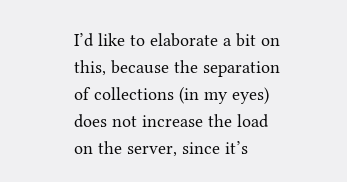I’d like to elaborate a bit on this, because the separation of collections (in my eyes) does not increase the load on the server, since it’s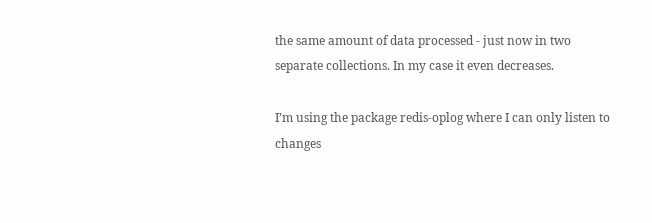the same amount of data processed - just now in two separate collections. In my case it even decreases.

I’m using the package redis-oplog where I can only listen to changes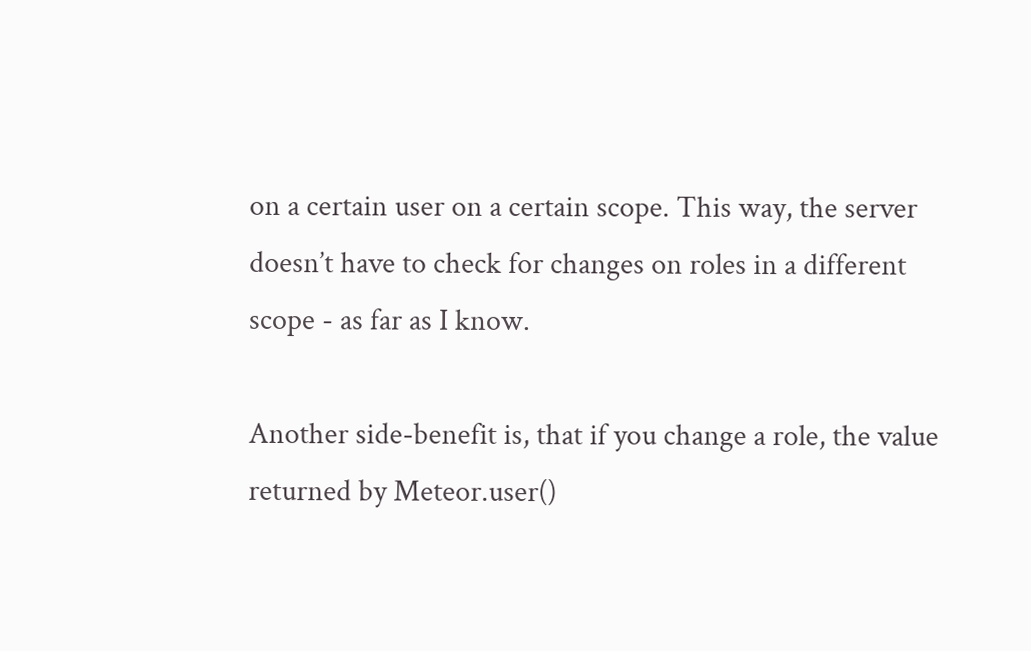on a certain user on a certain scope. This way, the server doesn’t have to check for changes on roles in a different scope - as far as I know.

Another side-benefit is, that if you change a role, the value returned by Meteor.user()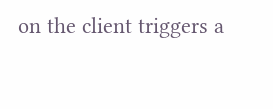on the client triggers a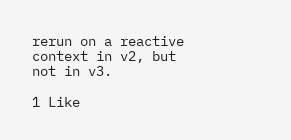rerun on a reactive context in v2, but not in v3.

1 Like